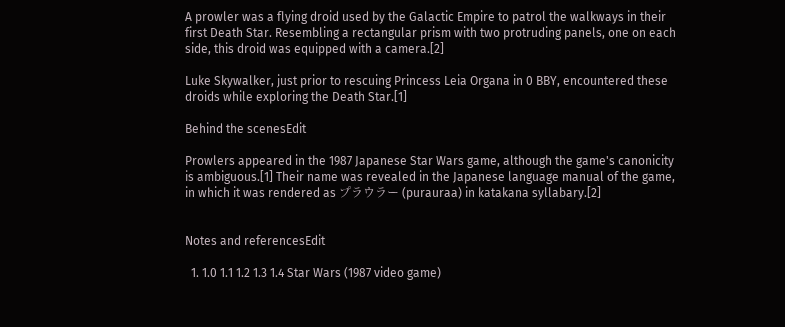A prowler was a flying droid used by the Galactic Empire to patrol the walkways in their first Death Star. Resembling a rectangular prism with two protruding panels, one on each side, this droid was equipped with a camera.[2]

Luke Skywalker, just prior to rescuing Princess Leia Organa in 0 BBY, encountered these droids while exploring the Death Star.[1]

Behind the scenesEdit

Prowlers appeared in the 1987 Japanese Star Wars game, although the game's canonicity is ambiguous.[1] Their name was revealed in the Japanese language manual of the game, in which it was rendered as プラウラー (purauraa) in katakana syllabary.[2]


Notes and referencesEdit

  1. 1.0 1.1 1.2 1.3 1.4 Star Wars (1987 video game)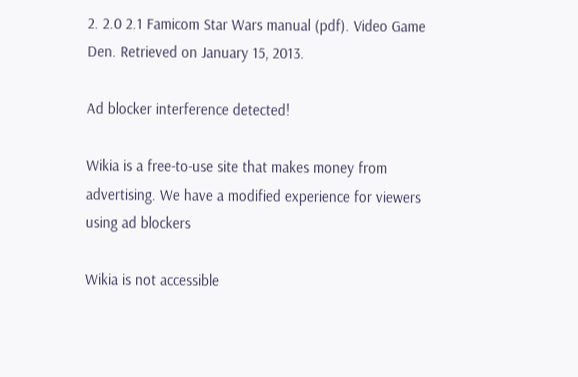2. 2.0 2.1 Famicom Star Wars manual (pdf). Video Game Den. Retrieved on January 15, 2013.

Ad blocker interference detected!

Wikia is a free-to-use site that makes money from advertising. We have a modified experience for viewers using ad blockers

Wikia is not accessible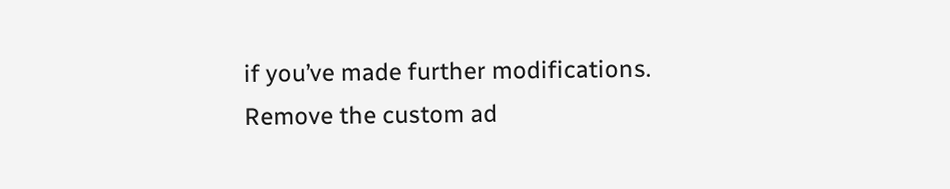if you’ve made further modifications. Remove the custom ad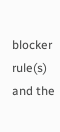blocker rule(s) and the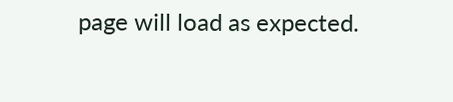page will load as expected.